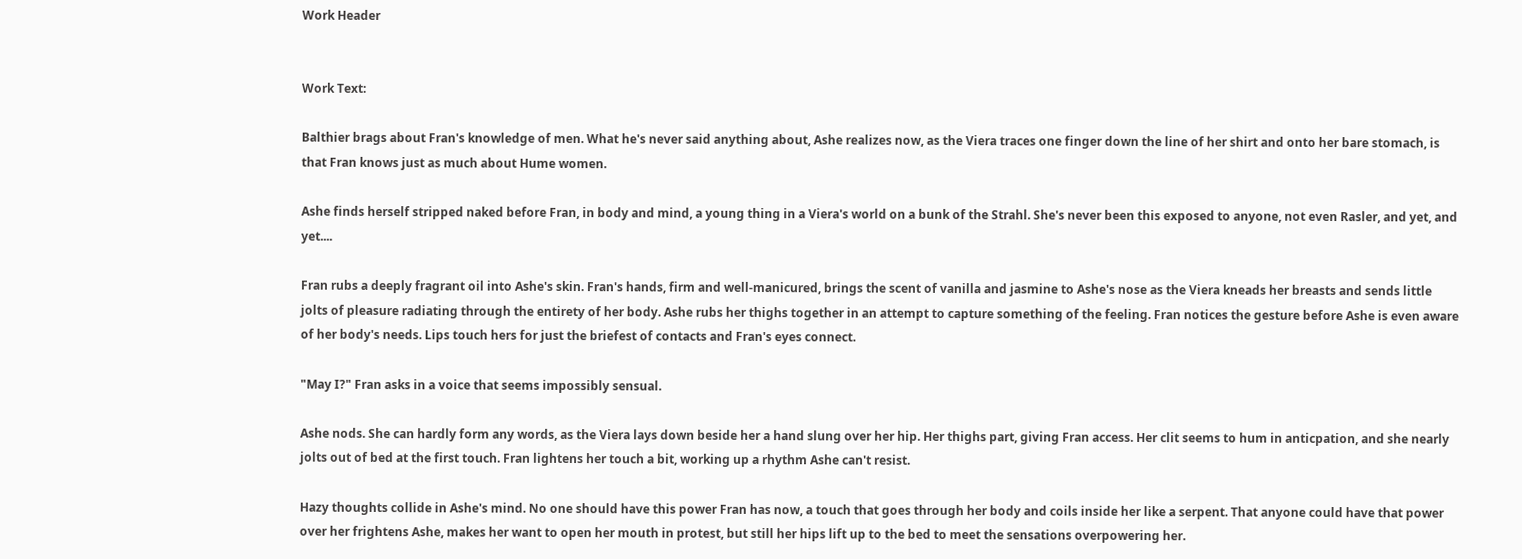Work Header


Work Text:

Balthier brags about Fran's knowledge of men. What he's never said anything about, Ashe realizes now, as the Viera traces one finger down the line of her shirt and onto her bare stomach, is that Fran knows just as much about Hume women.

Ashe finds herself stripped naked before Fran, in body and mind, a young thing in a Viera's world on a bunk of the Strahl. She's never been this exposed to anyone, not even Rasler, and yet, and yet....

Fran rubs a deeply fragrant oil into Ashe's skin. Fran's hands, firm and well-manicured, brings the scent of vanilla and jasmine to Ashe's nose as the Viera kneads her breasts and sends little jolts of pleasure radiating through the entirety of her body. Ashe rubs her thighs together in an attempt to capture something of the feeling. Fran notices the gesture before Ashe is even aware of her body's needs. Lips touch hers for just the briefest of contacts and Fran's eyes connect.

"May I?" Fran asks in a voice that seems impossibly sensual.

Ashe nods. She can hardly form any words, as the Viera lays down beside her a hand slung over her hip. Her thighs part, giving Fran access. Her clit seems to hum in anticpation, and she nearly jolts out of bed at the first touch. Fran lightens her touch a bit, working up a rhythm Ashe can't resist.

Hazy thoughts collide in Ashe's mind. No one should have this power Fran has now, a touch that goes through her body and coils inside her like a serpent. That anyone could have that power over her frightens Ashe, makes her want to open her mouth in protest, but still her hips lift up to the bed to meet the sensations overpowering her.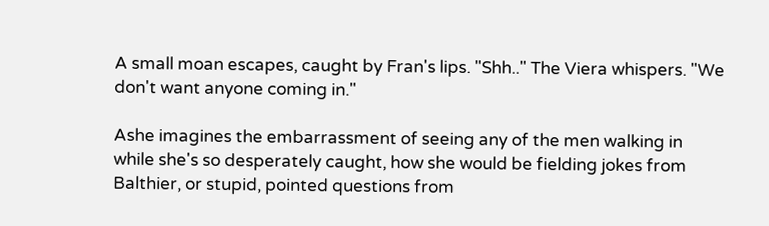A small moan escapes, caught by Fran's lips. "Shh.." The Viera whispers. "We don't want anyone coming in."

Ashe imagines the embarrassment of seeing any of the men walking in while she's so desperately caught, how she would be fielding jokes from Balthier, or stupid, pointed questions from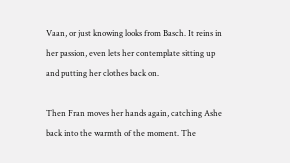Vaan, or just knowing looks from Basch. It reins in her passion, even lets her contemplate sitting up and putting her clothes back on.

Then Fran moves her hands again, catching Ashe back into the warmth of the moment. The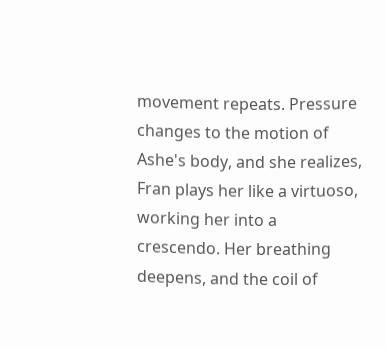movement repeats. Pressure changes to the motion of Ashe's body, and she realizes, Fran plays her like a virtuoso, working her into a crescendo. Her breathing deepens, and the coil of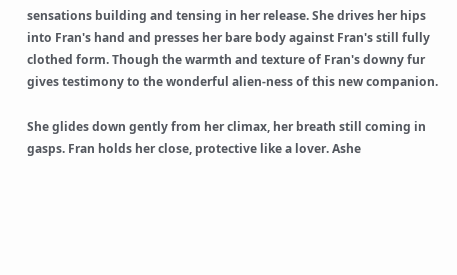sensations building and tensing in her release. She drives her hips into Fran's hand and presses her bare body against Fran's still fully clothed form. Though the warmth and texture of Fran's downy fur gives testimony to the wonderful alien-ness of this new companion.

She glides down gently from her climax, her breath still coming in gasps. Fran holds her close, protective like a lover. Ashe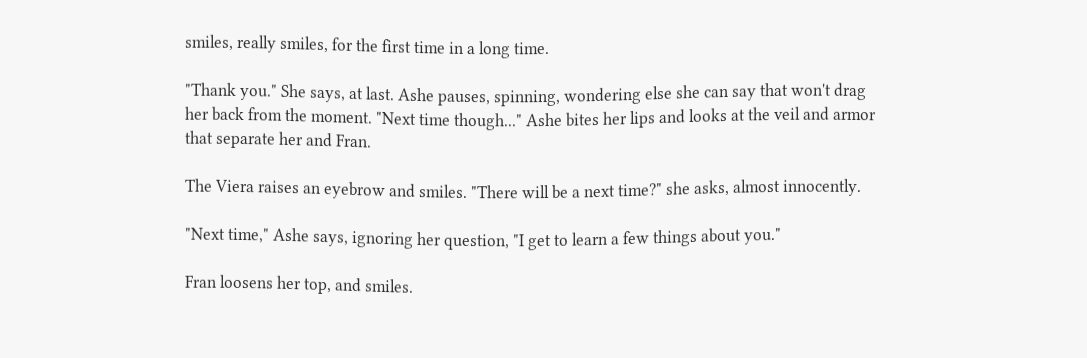smiles, really smiles, for the first time in a long time.

"Thank you." She says, at last. Ashe pauses, spinning, wondering else she can say that won't drag her back from the moment. "Next time though..." Ashe bites her lips and looks at the veil and armor that separate her and Fran.

The Viera raises an eyebrow and smiles. "There will be a next time?" she asks, almost innocently.

"Next time," Ashe says, ignoring her question, "I get to learn a few things about you."

Fran loosens her top, and smiles.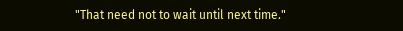"That need not to wait until next time."